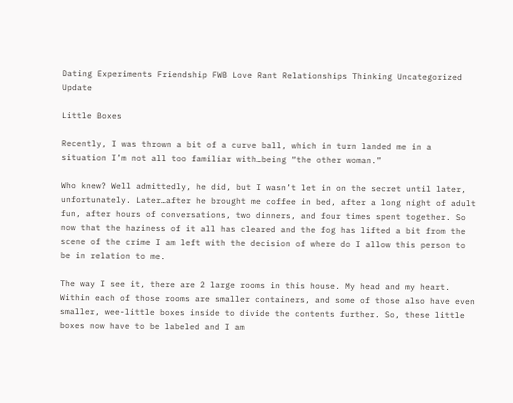Dating Experiments Friendship FWB Love Rant Relationships Thinking Uncategorized Update

Little Boxes

Recently, I was thrown a bit of a curve ball, which in turn landed me in a situation I’m not all too familiar with…being “the other woman.”

Who knew? Well admittedly, he did, but I wasn’t let in on the secret until later, unfortunately. Later…after he brought me coffee in bed, after a long night of adult fun, after hours of conversations, two dinners, and four times spent together. So now that the haziness of it all has cleared and the fog has lifted a bit from the scene of the crime I am left with the decision of where do I allow this person to be in relation to me.

The way I see it, there are 2 large rooms in this house. My head and my heart. Within each of those rooms are smaller containers, and some of those also have even smaller, wee-little boxes inside to divide the contents further. So, these little boxes now have to be labeled and I am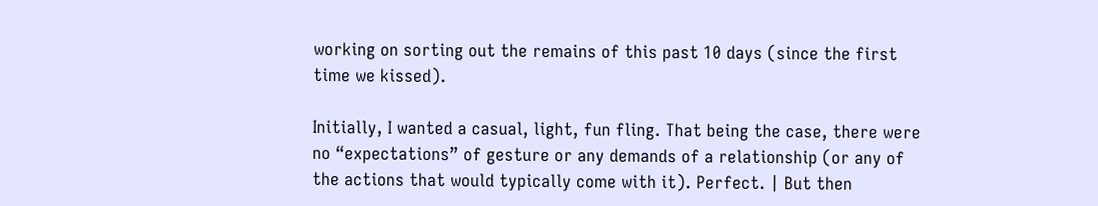working on sorting out the remains of this past 10 days (since the first time we kissed).

Initially, I wanted a casual, light, fun fling. That being the case, there were no “expectations” of gesture or any demands of a relationship (or any of the actions that would typically come with it). Perfect. | But then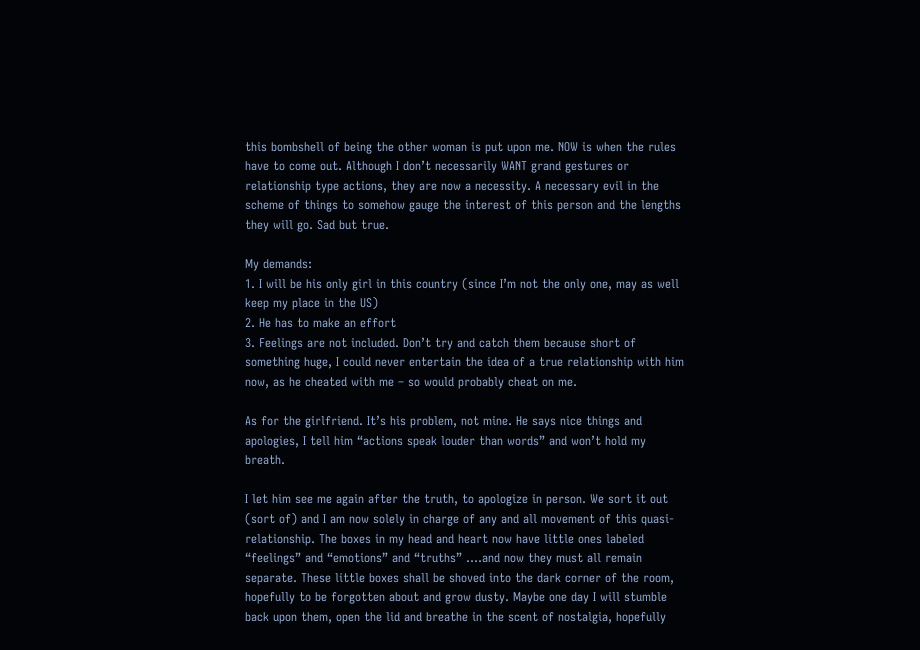this bombshell of being the other woman is put upon me. NOW is when the rules have to come out. Although I don’t necessarily WANT grand gestures or relationship type actions, they are now a necessity. A necessary evil in the scheme of things to somehow gauge the interest of this person and the lengths they will go. Sad but true.

My demands:
1. I will be his only girl in this country (since I’m not the only one, may as well keep my place in the US)
2. He has to make an effort
3. Feelings are not included. Don’t try and catch them because short of something huge, I could never entertain the idea of a true relationship with him now, as he cheated with me – so would probably cheat on me.

As for the girlfriend. It’s his problem, not mine. He says nice things and apologies, I tell him “actions speak louder than words” and won’t hold my breath.

I let him see me again after the truth, to apologize in person. We sort it out (sort of) and I am now solely in charge of any and all movement of this quasi-relationship. The boxes in my head and heart now have little ones labeled “feelings” and “emotions” and “truths” ….and now they must all remain separate. These little boxes shall be shoved into the dark corner of the room, hopefully to be forgotten about and grow dusty. Maybe one day I will stumble back upon them, open the lid and breathe in the scent of nostalgia, hopefully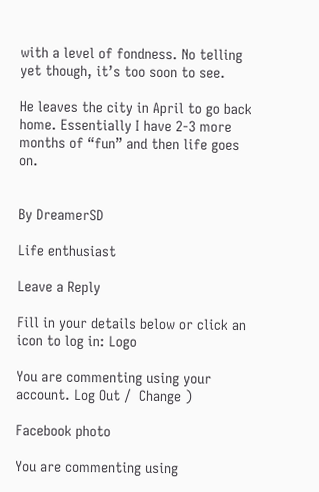with a level of fondness. No telling yet though, it’s too soon to see.

He leaves the city in April to go back home. Essentially I have 2-3 more months of “fun” and then life goes on.


By DreamerSD

Life enthusiast

Leave a Reply

Fill in your details below or click an icon to log in: Logo

You are commenting using your account. Log Out /  Change )

Facebook photo

You are commenting using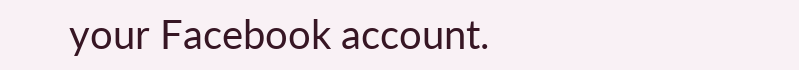your Facebook account.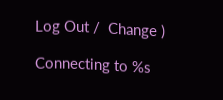Log Out /  Change )

Connecting to %s